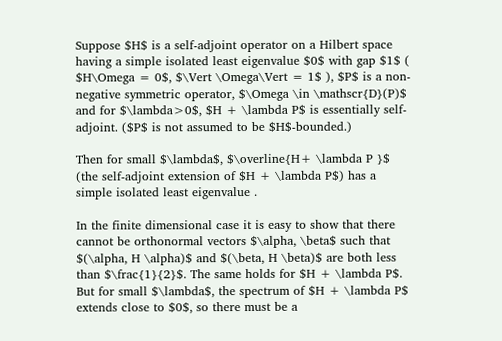Suppose $H$ is a self-adjoint operator on a Hilbert space having a simple isolated least eigenvalue $0$ with gap $1$ ( $H\Omega = 0$, $\Vert \Omega\Vert = 1$ ), $P$ is a non-negative symmetric operator, $\Omega \in \mathscr{D}(P)$ and for $\lambda>0$, $H + \lambda P$ is essentially self-adjoint. ($P$ is not assumed to be $H$-bounded.)

Then for small $\lambda$, $\overline{H+ \lambda P }$ (the self-adjoint extension of $H + \lambda P$) has a simple isolated least eigenvalue .

In the finite dimensional case it is easy to show that there cannot be orthonormal vectors $\alpha, \beta$ such that $(\alpha, H \alpha)$ and $(\beta, H \beta)$ are both less than $\frac{1}{2}$. The same holds for $H + \lambda P$. But for small $\lambda$, the spectrum of $H + \lambda P$ extends close to $0$, so there must be a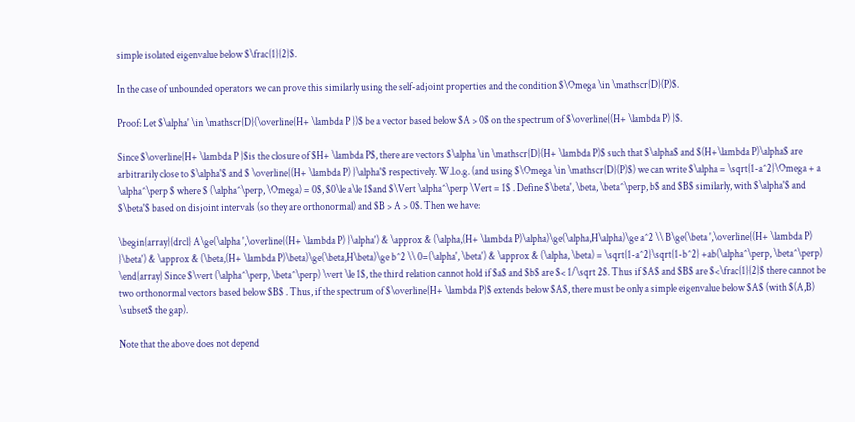simple isolated eigenvalue below $\frac{1}{2}$.

In the case of unbounded operators we can prove this similarly using the self-adjoint properties and the condition $\Omega \in \mathscr{D}(P)$.

Proof: Let $\alpha' \in \mathscr{D}(\overline{H+ \lambda P })$ be a vector based below $A > 0$ on the spectrum of $\overline{(H+ \lambda P) }$.

Since $\overline{H+ \lambda P }$is the closure of $H+ \lambda P$, there are vectors $\alpha \in \mathscr{D}(H+ \lambda P)$ such that $\alpha$ and $(H+\lambda P)\alpha$ are arbitrarily close to $\alpha'$ and $ \overline{(H+ \lambda P) }\alpha'$ respectively. W.l.o.g. (and using $\Omega \in \mathscr{D}(P)$) we can write $\alpha = \sqrt{1-a^2}\Omega + a \alpha^\perp $ where $ (\alpha^\perp, \Omega) = 0$, $0\le a\le 1$and $\Vert \alpha^\perp \Vert = 1$ . Define $\beta', \beta, \beta^\perp, b$ and $B$ similarly, with $\alpha'$ and $\beta'$ based on disjoint intervals (so they are orthonormal) and $B > A > 0$. Then we have:

\begin{array}{drcl} A\ge(\alpha ',\overline{(H+ \lambda P) }\alpha') & \approx & (\alpha,(H+ \lambda P)\alpha)\ge(\alpha,H\alpha)\ge a^2 \\ B\ge(\beta ',\overline{(H+ \lambda P) }\beta') & \approx & (\beta,(H+ \lambda P)\beta)\ge(\beta,H\beta)\ge b^2 \\ 0=(\alpha', \beta') & \approx & (\alpha, \beta) = \sqrt{1-a^2}\sqrt{1-b^2} +ab(\alpha^\perp, \beta^\perp) \end{array} Since $\vert (\alpha^\perp, \beta^\perp) \vert \le 1$, the third relation cannot hold if $a$ and $b$ are $< 1/\sqrt 2$. Thus if $A$ and $B$ are $<\frac{1}{2}$ there cannot be two orthonormal vectors based below $B$ . Thus, if the spectrum of $\overline{H+ \lambda P}$ extends below $A$, there must be only a simple eigenvalue below $A$ (with $(A,B) \subset$ the gap).

Note that the above does not depend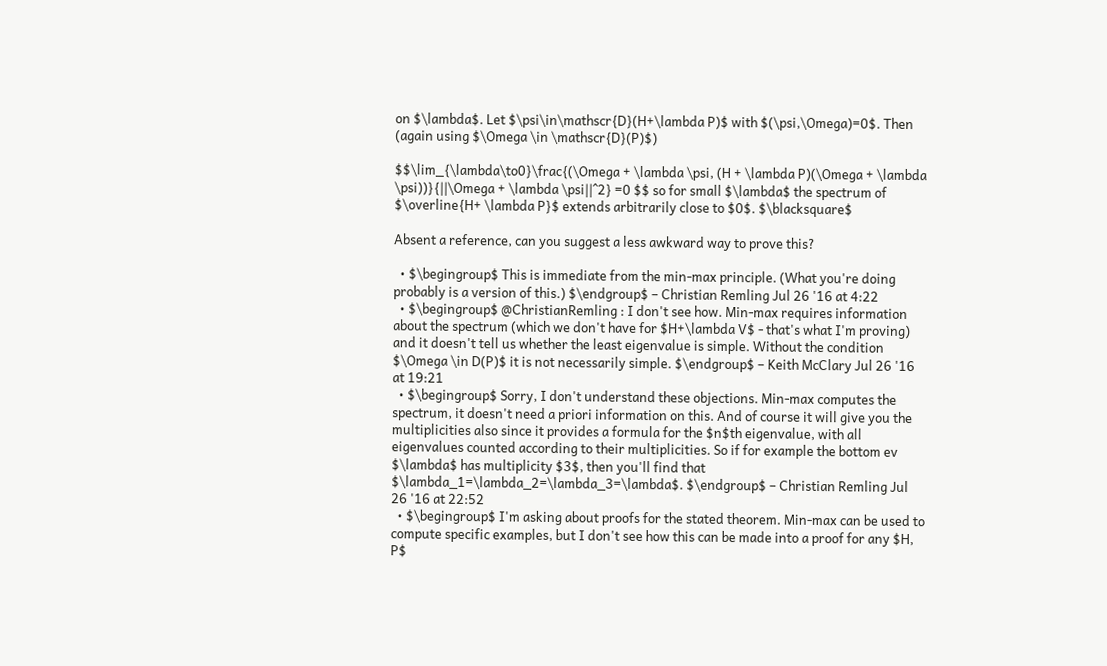on $\lambda$. Let $\psi\in\mathscr{D}(H+\lambda P)$ with $(\psi,\Omega)=0$. Then (again using $\Omega \in \mathscr{D}(P)$)

$$\lim_{\lambda\to0}\frac{(\Omega + \lambda \psi, (H + \lambda P)(\Omega + \lambda \psi))}{||\Omega + \lambda \psi||^2} =0 $$ so for small $\lambda$ the spectrum of $\overline{H+ \lambda P}$ extends arbitrarily close to $0$. $\blacksquare$

Absent a reference, can you suggest a less awkward way to prove this?

  • $\begingroup$ This is immediate from the min-max principle. (What you're doing probably is a version of this.) $\endgroup$ – Christian Remling Jul 26 '16 at 4:22
  • $\begingroup$ @ChristianRemling : I don't see how. Min-max requires information about the spectrum (which we don't have for $H+\lambda V$ - that's what I'm proving) and it doesn't tell us whether the least eigenvalue is simple. Without the condition $\Omega \in D(P)$ it is not necessarily simple. $\endgroup$ – Keith McClary Jul 26 '16 at 19:21
  • $\begingroup$ Sorry, I don't understand these objections. Min-max computes the spectrum, it doesn't need a priori information on this. And of course it will give you the multiplicities also since it provides a formula for the $n$th eigenvalue, with all eigenvalues counted according to their multiplicities. So if for example the bottom ev $\lambda$ has multiplicity $3$, then you'll find that $\lambda_1=\lambda_2=\lambda_3=\lambda$. $\endgroup$ – Christian Remling Jul 26 '16 at 22:52
  • $\begingroup$ I'm asking about proofs for the stated theorem. Min-max can be used to compute specific examples, but I don't see how this can be made into a proof for any $H, P$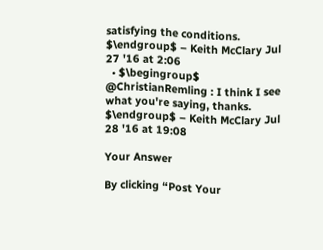satisfying the conditions. $\endgroup$ – Keith McClary Jul 27 '16 at 2:06
  • $\begingroup$ @ChristianRemling : I think I see what you're saying, thanks. $\endgroup$ – Keith McClary Jul 28 '16 at 19:08

Your Answer

By clicking “Post Your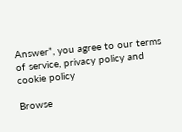Answer”, you agree to our terms of service, privacy policy and cookie policy

Browse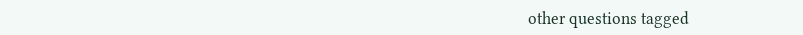other questions tagged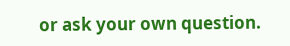or ask your own question.